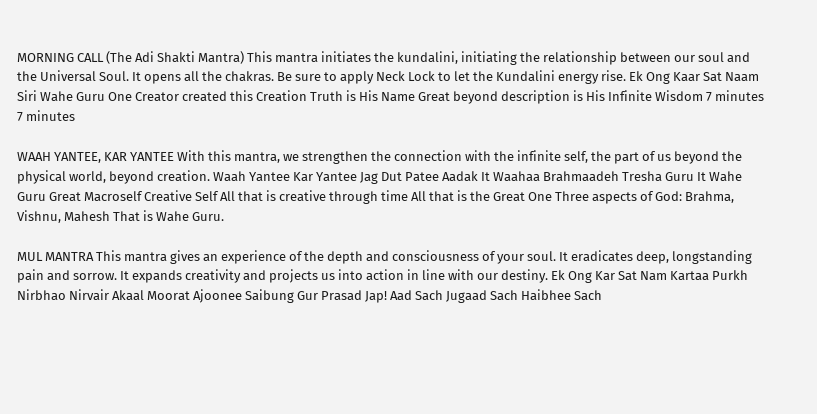MORNING CALL (The Adi Shakti Mantra) This mantra initiates the kundalini, initiating the relationship between our soul and the Universal Soul. It opens all the chakras. Be sure to apply Neck Lock to let the Kundalini energy rise. Ek Ong Kaar Sat Naam Siri Wahe Guru One Creator created this Creation Truth is His Name Great beyond description is His Infinite Wisdom 7 minutes 7 minutes

WAAH YANTEE, KAR YANTEE With this mantra, we strengthen the connection with the infinite self, the part of us beyond the physical world, beyond creation. Waah Yantee Kar Yantee Jag Dut Patee Aadak It Waahaa Brahmaadeh Tresha Guru It Wahe Guru Great Macroself Creative Self All that is creative through time All that is the Great One Three aspects of God: Brahma, Vishnu, Mahesh That is Wahe Guru.

MUL MANTRA This mantra gives an experience of the depth and consciousness of your soul. It eradicates deep, longstanding pain and sorrow. It expands creativity and projects us into action in line with our destiny. Ek Ong Kar Sat Nam Kartaa Purkh Nirbhao Nirvair Akaal Moorat Ajoonee Saibung Gur Prasad Jap! Aad Sach Jugaad Sach Haibhee Sach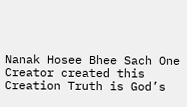Nanak Hosee Bhee Sach One Creator created this Creation Truth is God’s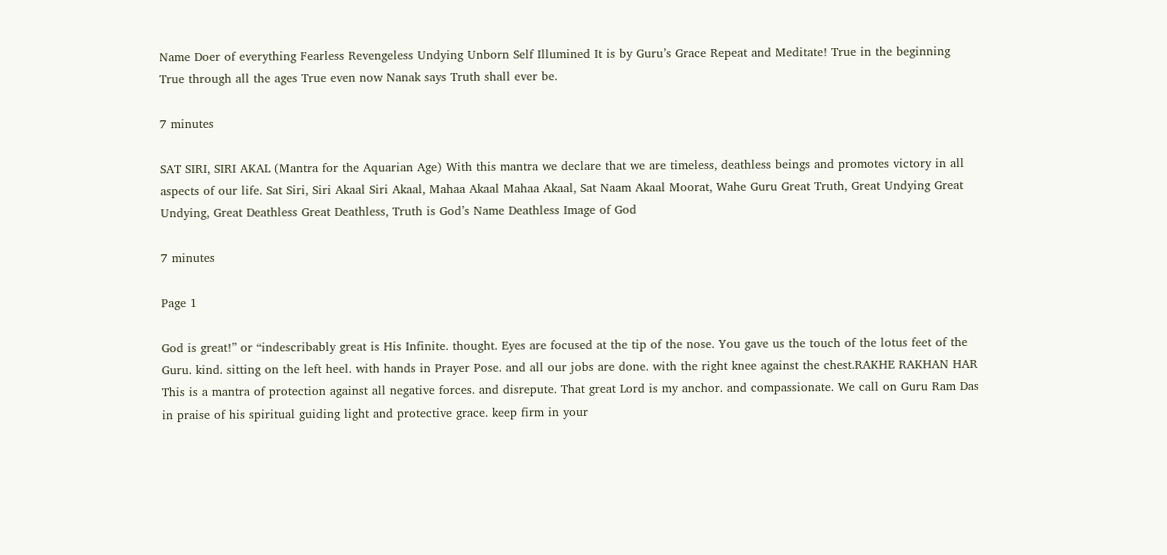Name Doer of everything Fearless Revengeless Undying Unborn Self Illumined It is by Guru’s Grace Repeat and Meditate! True in the beginning True through all the ages True even now Nanak says Truth shall ever be.

7 minutes

SAT SIRI, SIRI AKAL (Mantra for the Aquarian Age) With this mantra we declare that we are timeless, deathless beings and promotes victory in all aspects of our life. Sat Siri, Siri Akaal Siri Akaal, Mahaa Akaal Mahaa Akaal, Sat Naam Akaal Moorat, Wahe Guru Great Truth, Great Undying Great Undying, Great Deathless Great Deathless, Truth is God’s Name Deathless Image of God

7 minutes

Page 1

God is great!” or “indescribably great is His Infinite. thought. Eyes are focused at the tip of the nose. You gave us the touch of the lotus feet of the Guru. kind. sitting on the left heel. with hands in Prayer Pose. and all our jobs are done. with the right knee against the chest.RAKHE RAKHAN HAR This is a mantra of protection against all negative forces. and disrepute. That great Lord is my anchor. and compassionate. We call on Guru Ram Das in praise of his spiritual guiding light and protective grace. keep firm in your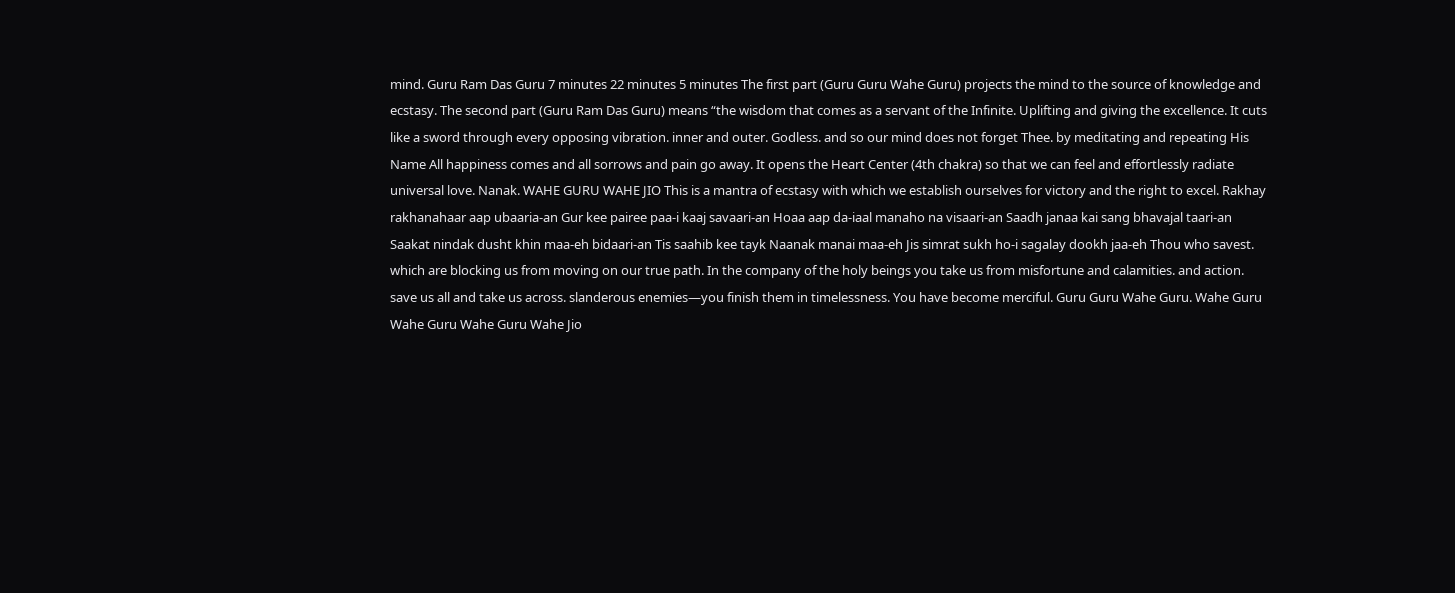mind. Guru Ram Das Guru 7 minutes 22 minutes 5 minutes The first part (Guru Guru Wahe Guru) projects the mind to the source of knowledge and ecstasy. The second part (Guru Ram Das Guru) means “the wisdom that comes as a servant of the Infinite. Uplifting and giving the excellence. It cuts like a sword through every opposing vibration. inner and outer. Godless. and so our mind does not forget Thee. by meditating and repeating His Name All happiness comes and all sorrows and pain go away. It opens the Heart Center (4th chakra) so that we can feel and effortlessly radiate universal love. Nanak. WAHE GURU WAHE JIO This is a mantra of ecstasy with which we establish ourselves for victory and the right to excel. Rakhay rakhanahaar aap ubaaria-an Gur kee pairee paa-i kaaj savaari-an Hoaa aap da-iaal manaho na visaari-an Saadh janaa kai sang bhavajal taari-an Saakat nindak dusht khin maa-eh bidaari-an Tis saahib kee tayk Naanak manai maa-eh Jis simrat sukh ho-i sagalay dookh jaa-eh Thou who savest. which are blocking us from moving on our true path. In the company of the holy beings you take us from misfortune and calamities. and action. save us all and take us across. slanderous enemies—you finish them in timelessness. You have become merciful. Guru Guru Wahe Guru. Wahe Guru Wahe Guru Wahe Guru Wahe Jio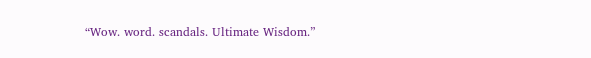“Wow. word. scandals. Ultimate Wisdom.”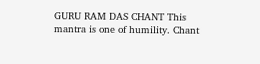GURU RAM DAS CHANT This mantra is one of humility. Chant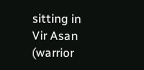sitting in Vir Asan (warrior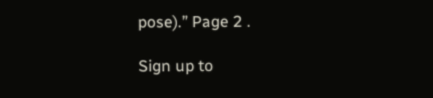pose).” Page 2 .

Sign up to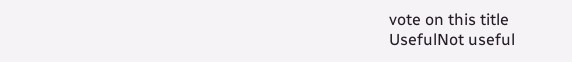vote on this title
UsefulNot useful